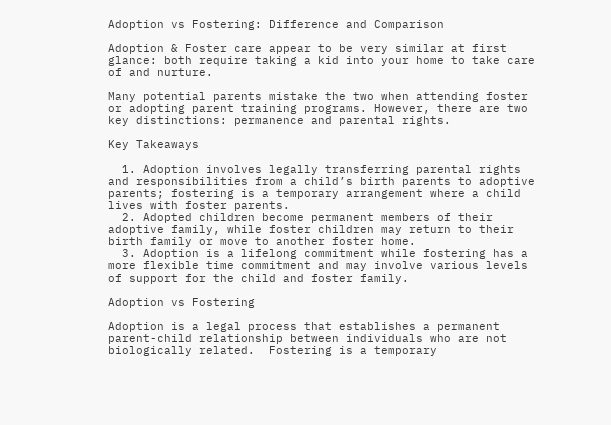Adoption vs Fostering: Difference and Comparison

Adoption & Foster care appear to be very similar at first glance: both require taking a kid into your home to take care of and nurture.

Many potential parents mistake the two when attending foster or adopting parent training programs. However, there are two key distinctions: permanence and parental rights.

Key Takeaways

  1. Adoption involves legally transferring parental rights and responsibilities from a child’s birth parents to adoptive parents; fostering is a temporary arrangement where a child lives with foster parents.
  2. Adopted children become permanent members of their adoptive family, while foster children may return to their birth family or move to another foster home.
  3. Adoption is a lifelong commitment while fostering has a more flexible time commitment and may involve various levels of support for the child and foster family.

Adoption vs Fostering

Adoption is a legal process that establishes a permanent parent-child relationship between individuals who are not biologically related.  Fostering is a temporary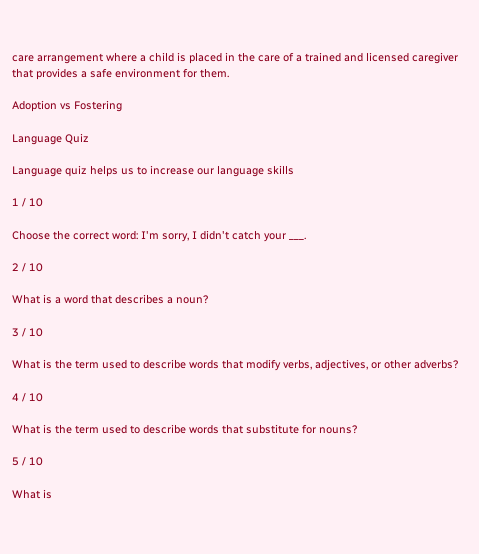care arrangement where a child is placed in the care of a trained and licensed caregiver that provides a safe environment for them.

Adoption vs Fostering

Language Quiz

Language quiz helps us to increase our language skills

1 / 10

Choose the correct word: I'm sorry, I didn't catch your ___.

2 / 10

What is a word that describes a noun?

3 / 10

What is the term used to describe words that modify verbs, adjectives, or other adverbs?

4 / 10

What is the term used to describe words that substitute for nouns?

5 / 10

What is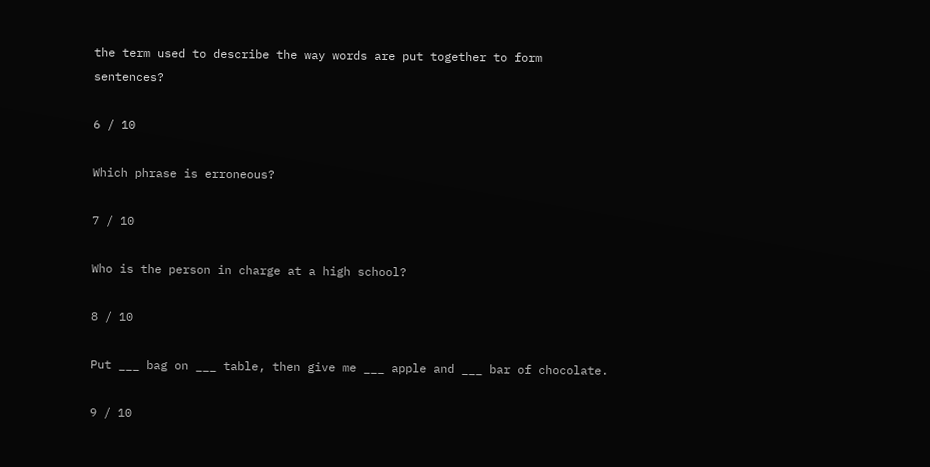the term used to describe the way words are put together to form sentences?

6 / 10

Which phrase is erroneous?

7 / 10

Who is the person in charge at a high school?

8 / 10

Put ___ bag on ___ table, then give me ___ apple and ___ bar of chocolate.

9 / 10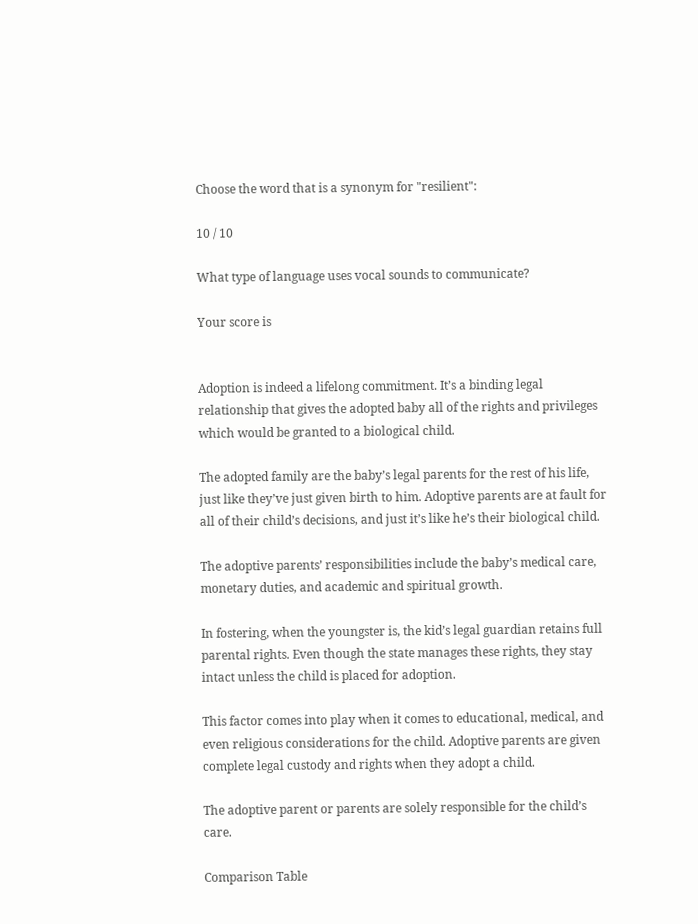Choose the word that is a synonym for "resilient":

10 / 10

What type of language uses vocal sounds to communicate?

Your score is


Adoption is indeed a lifelong commitment. It’s a binding legal relationship that gives the adopted baby all of the rights and privileges which would be granted to a biological child.

The adopted family are the baby’s legal parents for the rest of his life, just like they’ve just given birth to him. Adoptive parents are at fault for all of their child’s decisions, and just it’s like he’s their biological child.

The adoptive parents’ responsibilities include the baby’s medical care, monetary duties, and academic and spiritual growth.

In fostering, when the youngster is, the kid’s legal guardian retains full parental rights. Even though the state manages these rights, they stay intact unless the child is placed for adoption.

This factor comes into play when it comes to educational, medical, and even religious considerations for the child. Adoptive parents are given complete legal custody and rights when they adopt a child.

The adoptive parent or parents are solely responsible for the child’s care.

Comparison Table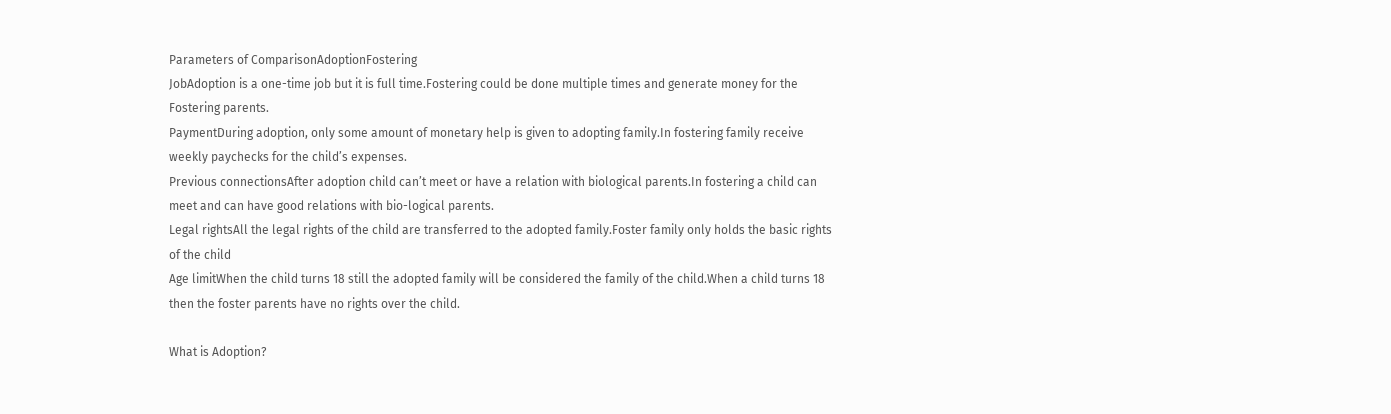Parameters of ComparisonAdoptionFostering
JobAdoption is a one-time job but it is full time.Fostering could be done multiple times and generate money for the Fostering parents.
PaymentDuring adoption, only some amount of monetary help is given to adopting family.In fostering family receive weekly paychecks for the child’s expenses.
Previous connectionsAfter adoption child can’t meet or have a relation with biological parents.In fostering a child can meet and can have good relations with bio-logical parents.
Legal rightsAll the legal rights of the child are transferred to the adopted family.Foster family only holds the basic rights of the child
Age limitWhen the child turns 18 still the adopted family will be considered the family of the child.When a child turns 18 then the foster parents have no rights over the child.

What is Adoption?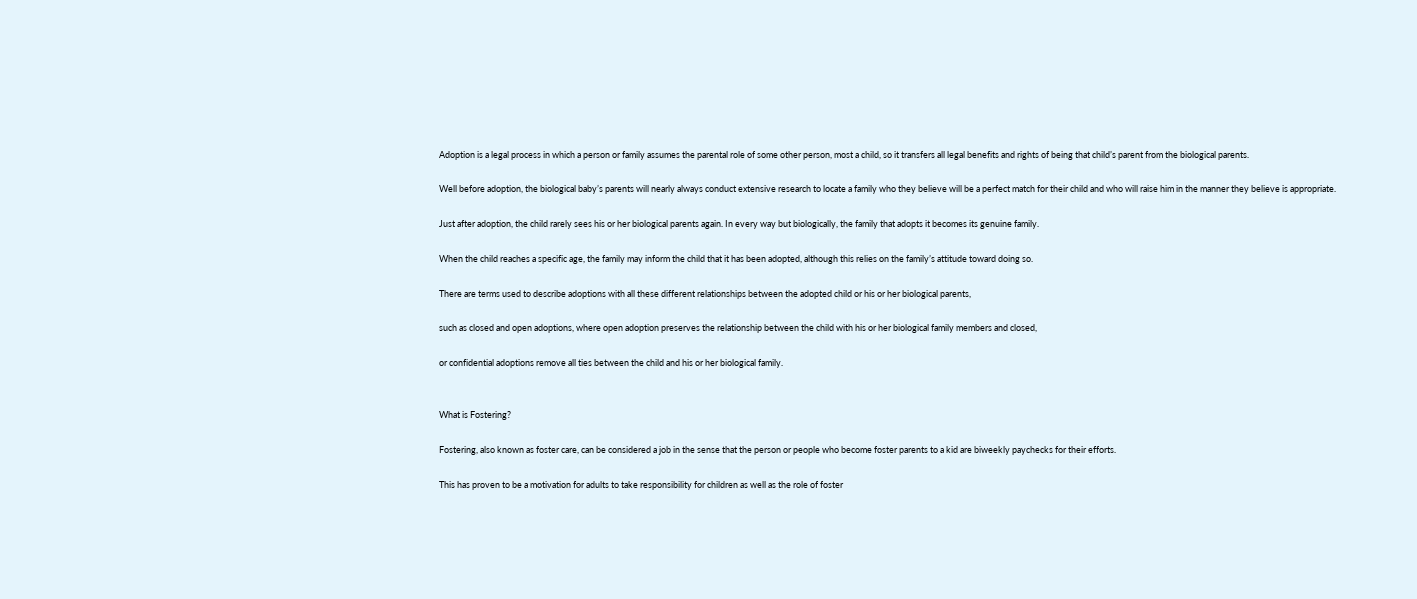Adoption is a legal process in which a person or family assumes the parental role of some other person, most a child, so it transfers all legal benefits and rights of being that child’s parent from the biological parents.

Well before adoption, the biological baby’s parents will nearly always conduct extensive research to locate a family who they believe will be a perfect match for their child and who will raise him in the manner they believe is appropriate.

Just after adoption, the child rarely sees his or her biological parents again. In every way but biologically, the family that adopts it becomes its genuine family.

When the child reaches a specific age, the family may inform the child that it has been adopted, although this relies on the family’s attitude toward doing so.

There are terms used to describe adoptions with all these different relationships between the adopted child or his or her biological parents,

such as closed and open adoptions, where open adoption preserves the relationship between the child with his or her biological family members and closed,

or confidential adoptions remove all ties between the child and his or her biological family.


What is Fostering?

Fostering, also known as foster care, can be considered a job in the sense that the person or people who become foster parents to a kid are biweekly paychecks for their efforts.

This has proven to be a motivation for adults to take responsibility for children as well as the role of foster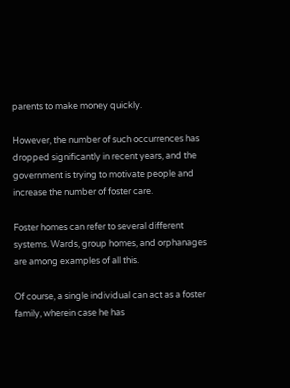parents to make money quickly.

However, the number of such occurrences has dropped significantly in recent years, and the government is trying to motivate people and increase the number of foster care.

Foster homes can refer to several different systems. Wards, group homes, and orphanages are among examples of all this.

Of course, a single individual can act as a foster family, wherein case he has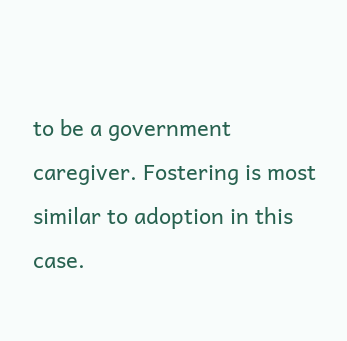to be a government caregiver. Fostering is most similar to adoption in this case.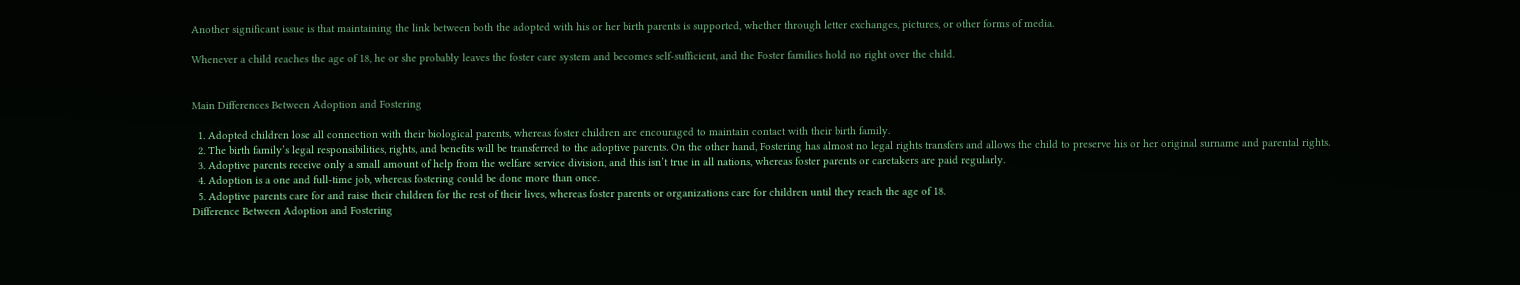Another significant issue is that maintaining the link between both the adopted with his or her birth parents is supported, whether through letter exchanges, pictures, or other forms of media.

Whenever a child reaches the age of 18, he or she probably leaves the foster care system and becomes self-sufficient, and the Foster families hold no right over the child.


Main Differences Between Adoption and Fostering

  1. Adopted children lose all connection with their biological parents, whereas foster children are encouraged to maintain contact with their birth family.
  2. The birth family’s legal responsibilities, rights, and benefits will be transferred to the adoptive parents. On the other hand, Fostering has almost no legal rights transfers and allows the child to preserve his or her original surname and parental rights.
  3. Adoptive parents receive only a small amount of help from the welfare service division, and this isn’t true in all nations, whereas foster parents or caretakers are paid regularly.
  4. Adoption is a one and full-time job, whereas fostering could be done more than once.
  5. Adoptive parents care for and raise their children for the rest of their lives, whereas foster parents or organizations care for children until they reach the age of 18.
Difference Between Adoption and Fostering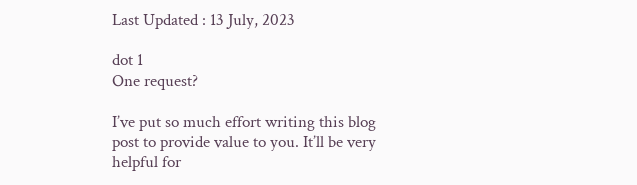Last Updated : 13 July, 2023

dot 1
One request?

I’ve put so much effort writing this blog post to provide value to you. It’ll be very helpful for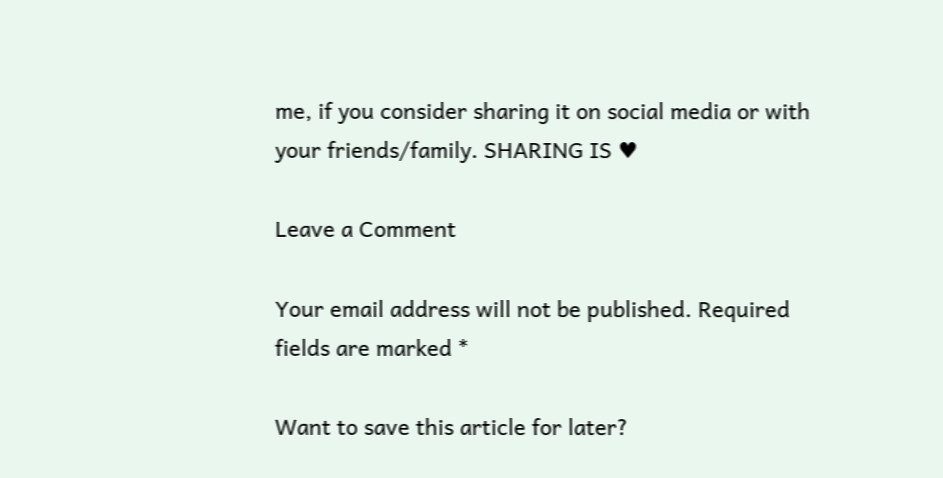me, if you consider sharing it on social media or with your friends/family. SHARING IS ♥

Leave a Comment

Your email address will not be published. Required fields are marked *

Want to save this article for later?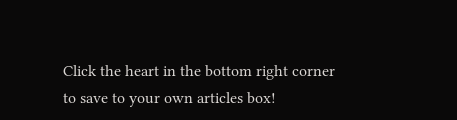Click the heart in the bottom right corner to save to your own articles box!